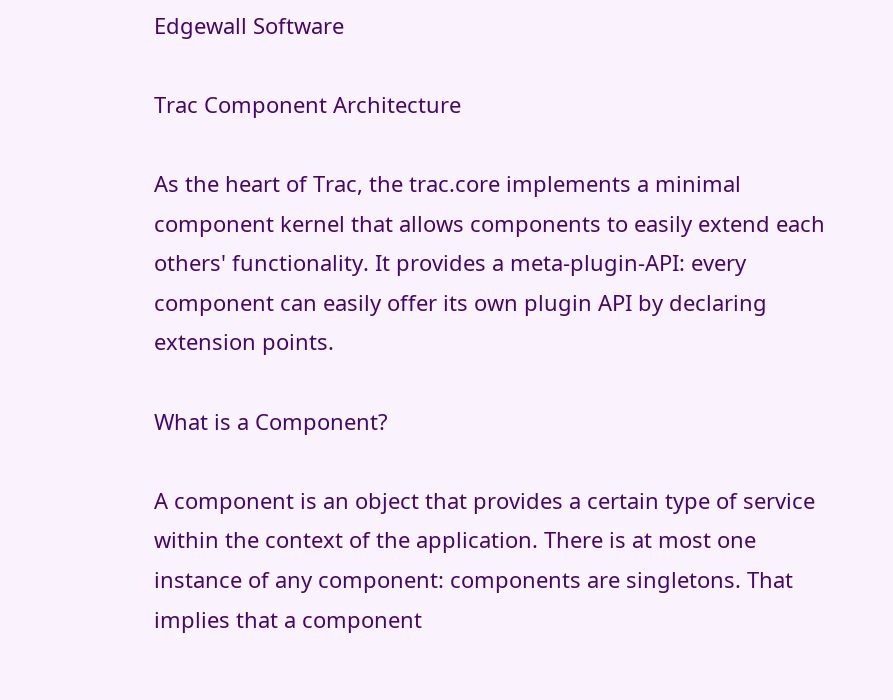Edgewall Software

Trac Component Architecture

As the heart of Trac, the trac.core implements a minimal component kernel that allows components to easily extend each others' functionality. It provides a meta-plugin-API: every component can easily offer its own plugin API by declaring extension points.

What is a Component?

A component is an object that provides a certain type of service within the context of the application. There is at most one instance of any component: components are singletons. That implies that a component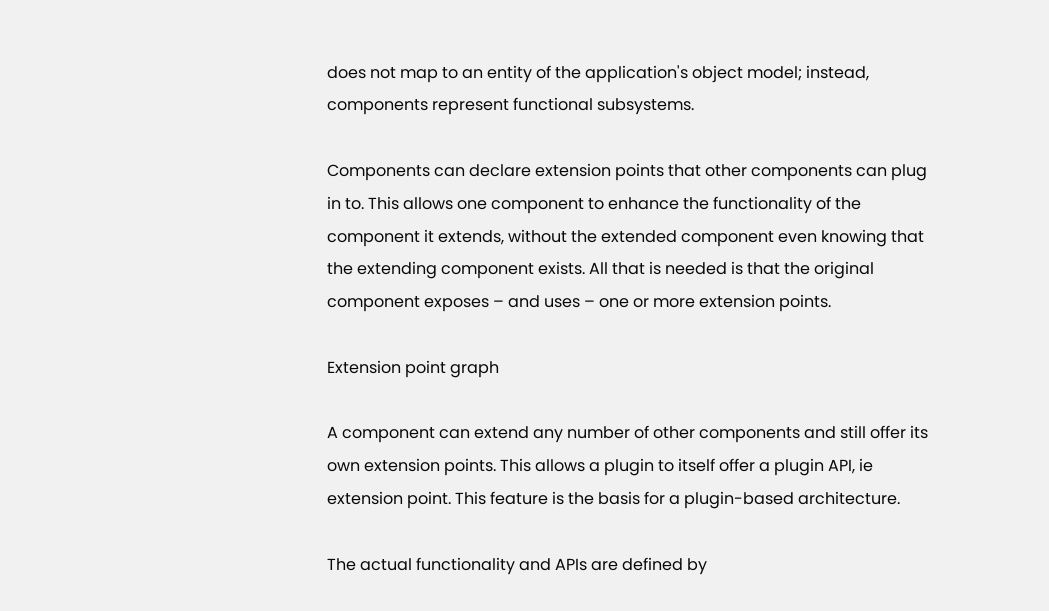does not map to an entity of the application's object model; instead, components represent functional subsystems.

Components can declare extension points that other components can plug in to. This allows one component to enhance the functionality of the component it extends, without the extended component even knowing that the extending component exists. All that is needed is that the original component exposes – and uses – one or more extension points.

Extension point graph

A component can extend any number of other components and still offer its own extension points. This allows a plugin to itself offer a plugin API, ie extension point. This feature is the basis for a plugin-based architecture.

The actual functionality and APIs are defined by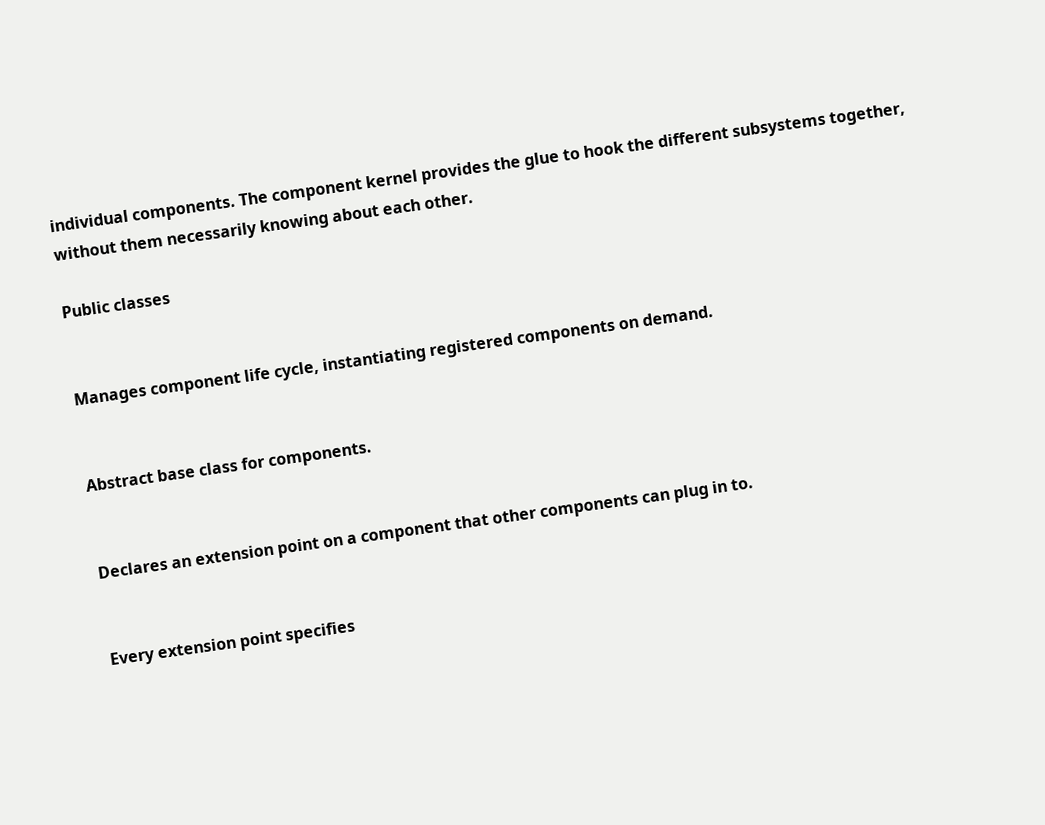individual components. The component kernel provides the glue to hook the different subsystems together, without them necessarily knowing about each other.

Public classes


Manages component life cycle, instantiating registered components on demand.


Abstract base class for components.


Declares an extension point on a component that other components can plug in to.


Every extension point specifies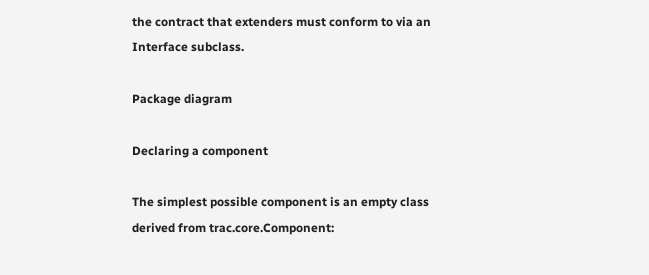the contract that extenders must conform to via an Interface subclass.

Package diagram

Declaring a component

The simplest possible component is an empty class derived from trac.core.Component: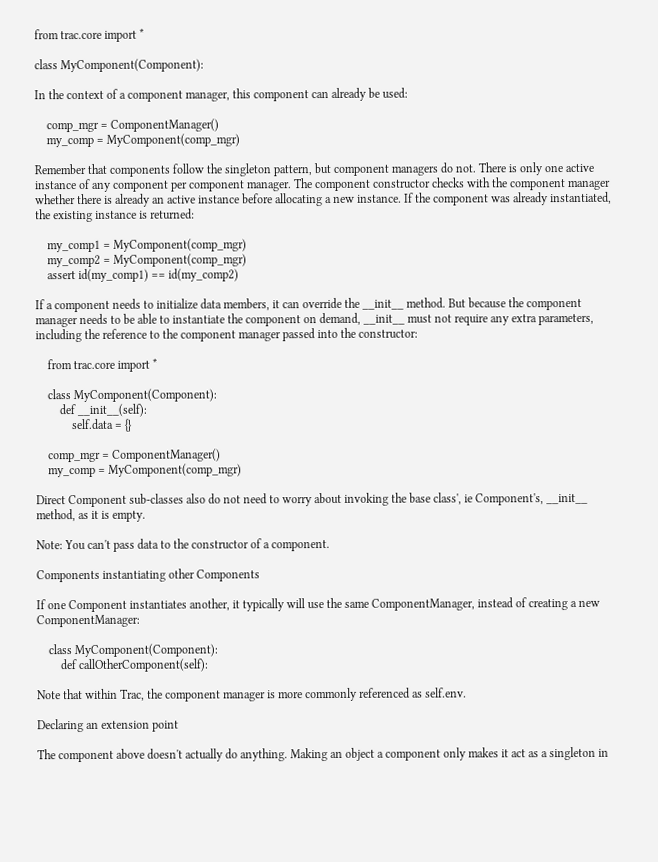from trac.core import *

class MyComponent(Component):

In the context of a component manager, this component can already be used:

    comp_mgr = ComponentManager()
    my_comp = MyComponent(comp_mgr)

Remember that components follow the singleton pattern, but component managers do not. There is only one active instance of any component per component manager. The component constructor checks with the component manager whether there is already an active instance before allocating a new instance. If the component was already instantiated, the existing instance is returned:

    my_comp1 = MyComponent(comp_mgr)
    my_comp2 = MyComponent(comp_mgr)
    assert id(my_comp1) == id(my_comp2)

If a component needs to initialize data members, it can override the __init__ method. But because the component manager needs to be able to instantiate the component on demand, __init__ must not require any extra parameters, including the reference to the component manager passed into the constructor:

    from trac.core import *

    class MyComponent(Component):
        def __init__(self):
            self.data = {}

    comp_mgr = ComponentManager()
    my_comp = MyComponent(comp_mgr)

Direct Component sub-classes also do not need to worry about invoking the base class', ie Component's, __init__ method, as it is empty.

Note: You can't pass data to the constructor of a component.

Components instantiating other Components

If one Component instantiates another, it typically will use the same ComponentManager, instead of creating a new ComponentManager:

    class MyComponent(Component):
        def callOtherComponent(self):

Note that within Trac, the component manager is more commonly referenced as self.env.

Declaring an extension point

The component above doesn't actually do anything. Making an object a component only makes it act as a singleton in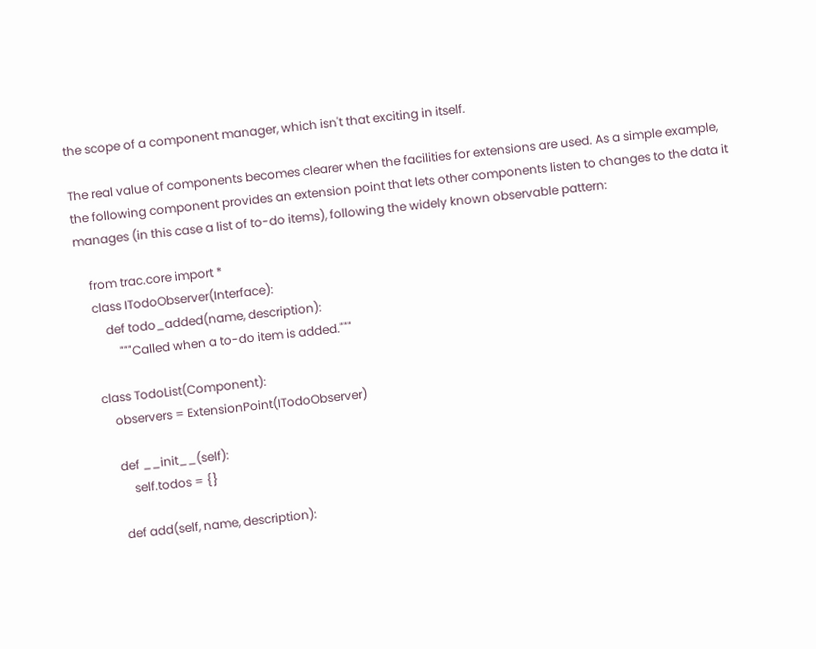the scope of a component manager, which isn't that exciting in itself.

The real value of components becomes clearer when the facilities for extensions are used. As a simple example, the following component provides an extension point that lets other components listen to changes to the data it manages (in this case a list of to-do items), following the widely known observable pattern:

    from trac.core import *
    class ITodoObserver(Interface):
        def todo_added(name, description):
            """Called when a to-do item is added."""

    class TodoList(Component):
        observers = ExtensionPoint(ITodoObserver)

        def __init__(self):
            self.todos = {}

        def add(self, name, description):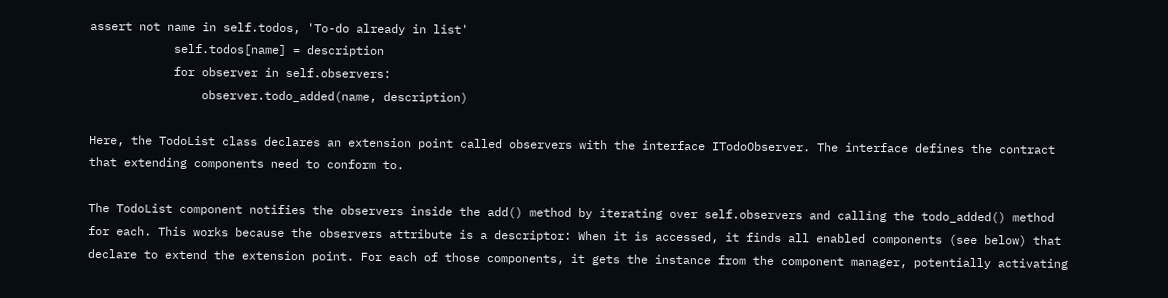assert not name in self.todos, 'To-do already in list'
            self.todos[name] = description
            for observer in self.observers:
                observer.todo_added(name, description)

Here, the TodoList class declares an extension point called observers with the interface ITodoObserver. The interface defines the contract that extending components need to conform to.

The TodoList component notifies the observers inside the add() method by iterating over self.observers and calling the todo_added() method for each. This works because the observers attribute is a descriptor: When it is accessed, it finds all enabled components (see below) that declare to extend the extension point. For each of those components, it gets the instance from the component manager, potentially activating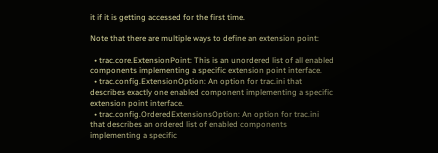it if it is getting accessed for the first time.

Note that there are multiple ways to define an extension point:

  • trac.core.ExtensionPoint: This is an unordered list of all enabled components implementing a specific extension point interface.
  • trac.config.ExtensionOption: An option for trac.ini that describes exactly one enabled component implementing a specific extension point interface.
  • trac.config.OrderedExtensionsOption: An option for trac.ini that describes an ordered list of enabled components implementing a specific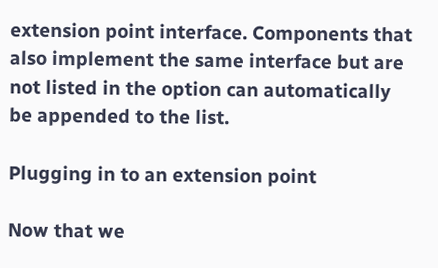extension point interface. Components that also implement the same interface but are not listed in the option can automatically be appended to the list.

Plugging in to an extension point

Now that we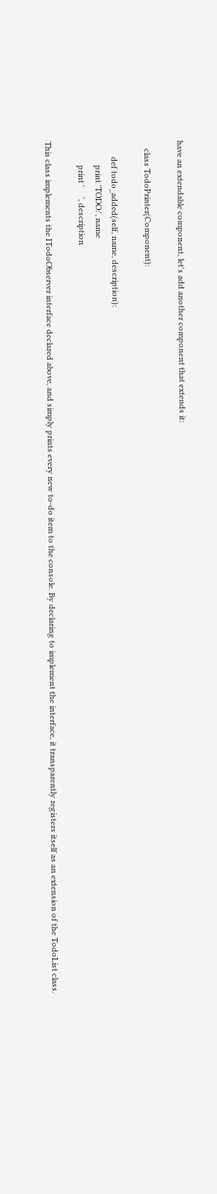have an extendable component, let's add another component that extends it:

    class TodoPrinter(Component):

        def todo_added(self, name, description):
            print 'TODO:', name
            print '     ', description

This class implements the ITodoObserver interface declared above, and simply prints every new to-do item to the console. By declaring to implement the interface, it transparently registers itself as an extension of the TodoList class.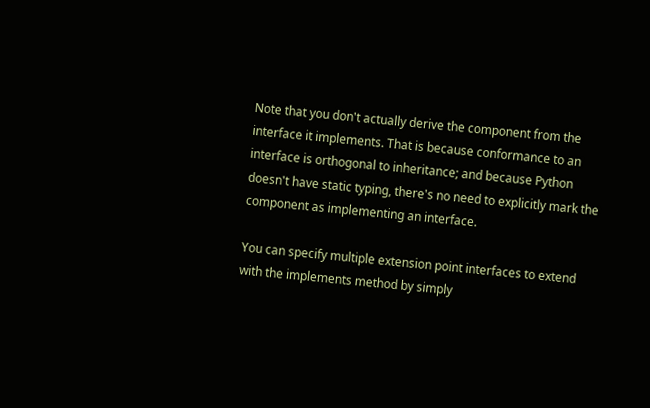Note that you don't actually derive the component from the interface it implements. That is because conformance to an interface is orthogonal to inheritance; and because Python doesn't have static typing, there's no need to explicitly mark the component as implementing an interface.

You can specify multiple extension point interfaces to extend with the implements method by simply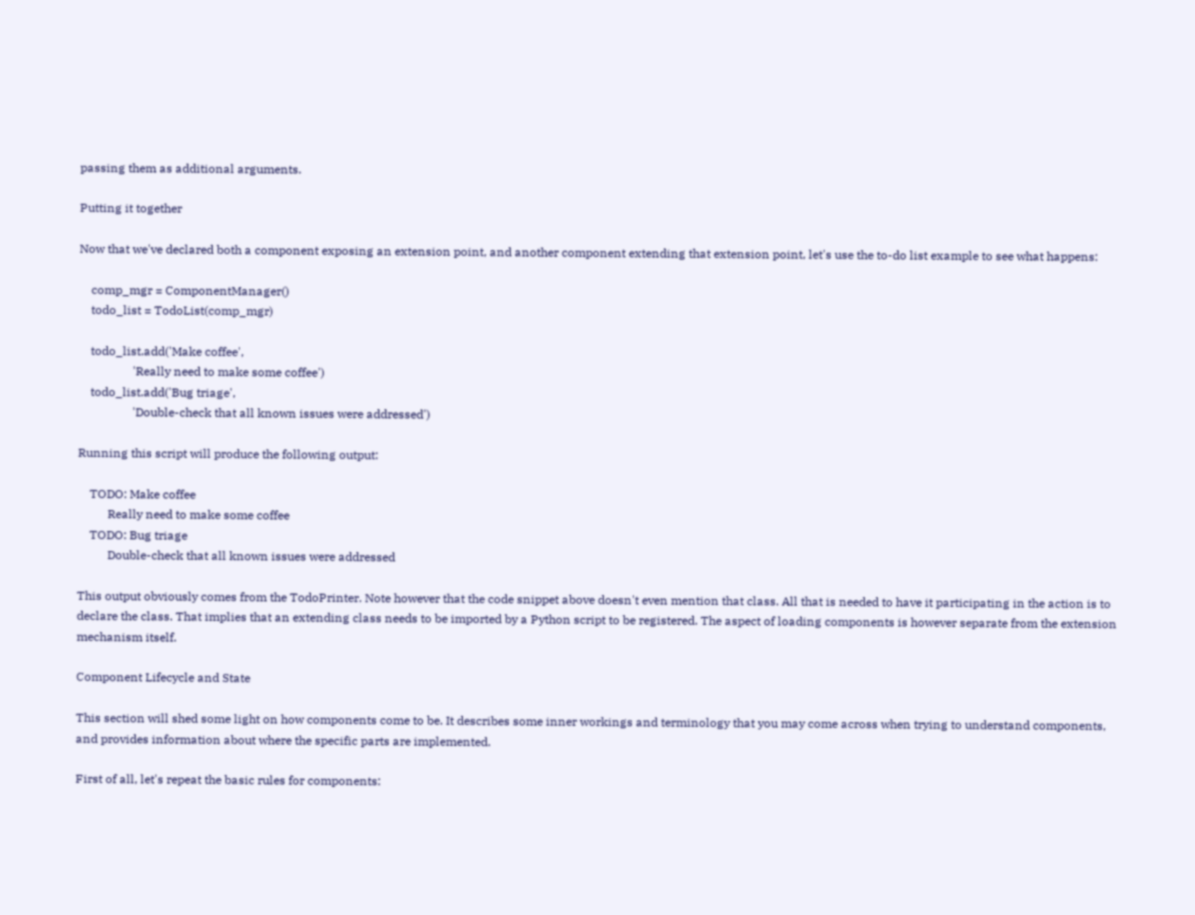passing them as additional arguments.

Putting it together

Now that we've declared both a component exposing an extension point, and another component extending that extension point, let's use the to-do list example to see what happens:

    comp_mgr = ComponentManager()
    todo_list = TodoList(comp_mgr)

    todo_list.add('Make coffee',
                  'Really need to make some coffee')
    todo_list.add('Bug triage',
                  'Double-check that all known issues were addressed')

Running this script will produce the following output:

    TODO: Make coffee
          Really need to make some coffee
    TODO: Bug triage
          Double-check that all known issues were addressed

This output obviously comes from the TodoPrinter. Note however that the code snippet above doesn't even mention that class. All that is needed to have it participating in the action is to declare the class. That implies that an extending class needs to be imported by a Python script to be registered. The aspect of loading components is however separate from the extension mechanism itself.

Component Lifecycle and State

This section will shed some light on how components come to be. It describes some inner workings and terminology that you may come across when trying to understand components, and provides information about where the specific parts are implemented.

First of all, let's repeat the basic rules for components: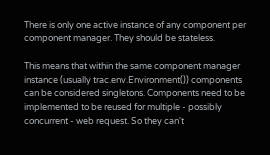There is only one active instance of any component per component manager. They should be stateless.

This means that within the same component manager instance (usually trac.env.Environment()) components can be considered singletons. Components need to be implemented to be reused for multiple - possibly concurrent - web request. So they can't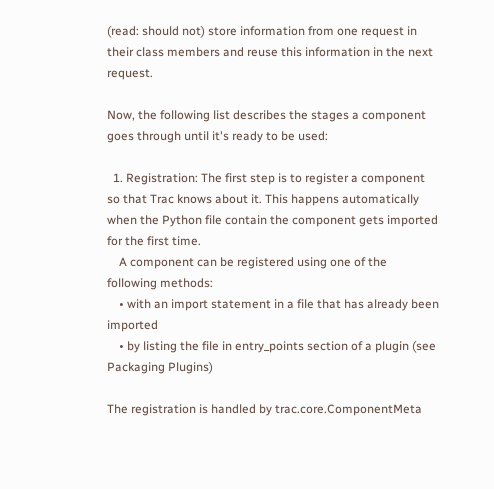(read: should not) store information from one request in their class members and reuse this information in the next request.

Now, the following list describes the stages a component goes through until it's ready to be used:

  1. Registration: The first step is to register a component so that Trac knows about it. This happens automatically when the Python file contain the component gets imported for the first time.
    A component can be registered using one of the following methods:
    • with an import statement in a file that has already been imported
    • by listing the file in entry_points section of a plugin (see Packaging Plugins)

The registration is handled by trac.core.ComponentMeta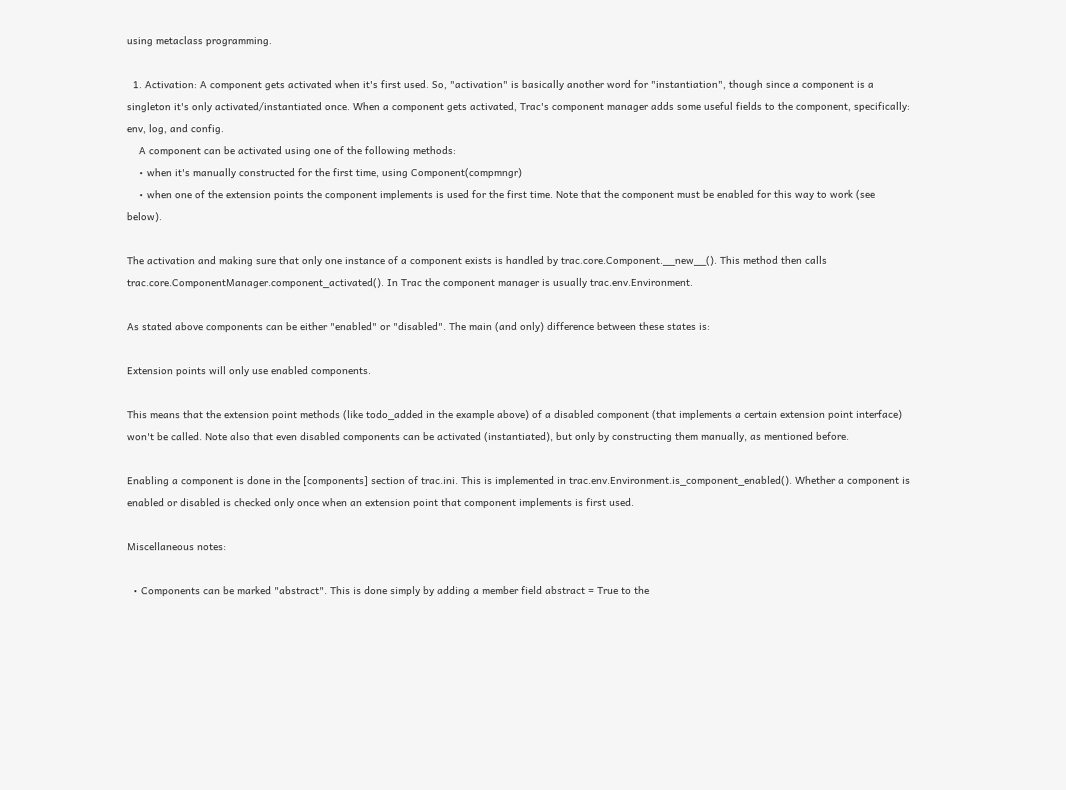using metaclass programming.

  1. Activation: A component gets activated when it's first used. So, "activation" is basically another word for "instantiation", though since a component is a singleton it's only activated/instantiated once. When a component gets activated, Trac's component manager adds some useful fields to the component, specifically: env, log, and config.
    A component can be activated using one of the following methods:
    • when it's manually constructed for the first time, using Component(compmngr)
    • when one of the extension points the component implements is used for the first time. Note that the component must be enabled for this way to work (see below).

The activation and making sure that only one instance of a component exists is handled by trac.core.Component.__new__(). This method then calls trac.core.ComponentManager.component_activated(). In Trac the component manager is usually trac.env.Environment.

As stated above components can be either "enabled" or "disabled". The main (and only) difference between these states is:

Extension points will only use enabled components.

This means that the extension point methods (like todo_added in the example above) of a disabled component (that implements a certain extension point interface) won't be called. Note also that even disabled components can be activated (instantiated), but only by constructing them manually, as mentioned before.

Enabling a component is done in the [components] section of trac.ini. This is implemented in trac.env.Environment.is_component_enabled(). Whether a component is enabled or disabled is checked only once when an extension point that component implements is first used.

Miscellaneous notes:

  • Components can be marked "abstract". This is done simply by adding a member field abstract = True to the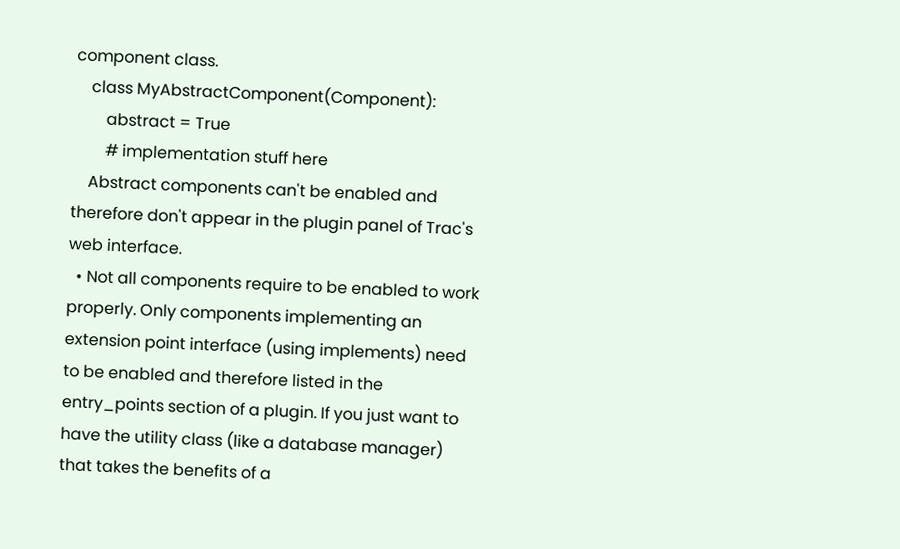component class.
    class MyAbstractComponent(Component):
        abstract = True
        # implementation stuff here
    Abstract components can't be enabled and therefore don't appear in the plugin panel of Trac's web interface.
  • Not all components require to be enabled to work properly. Only components implementing an extension point interface (using implements) need to be enabled and therefore listed in the entry_points section of a plugin. If you just want to have the utility class (like a database manager) that takes the benefits of a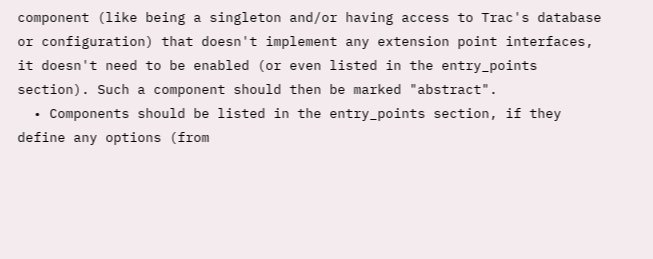component (like being a singleton and/or having access to Trac's database or configuration) that doesn't implement any extension point interfaces, it doesn't need to be enabled (or even listed in the entry_points section). Such a component should then be marked "abstract".
  • Components should be listed in the entry_points section, if they define any options (from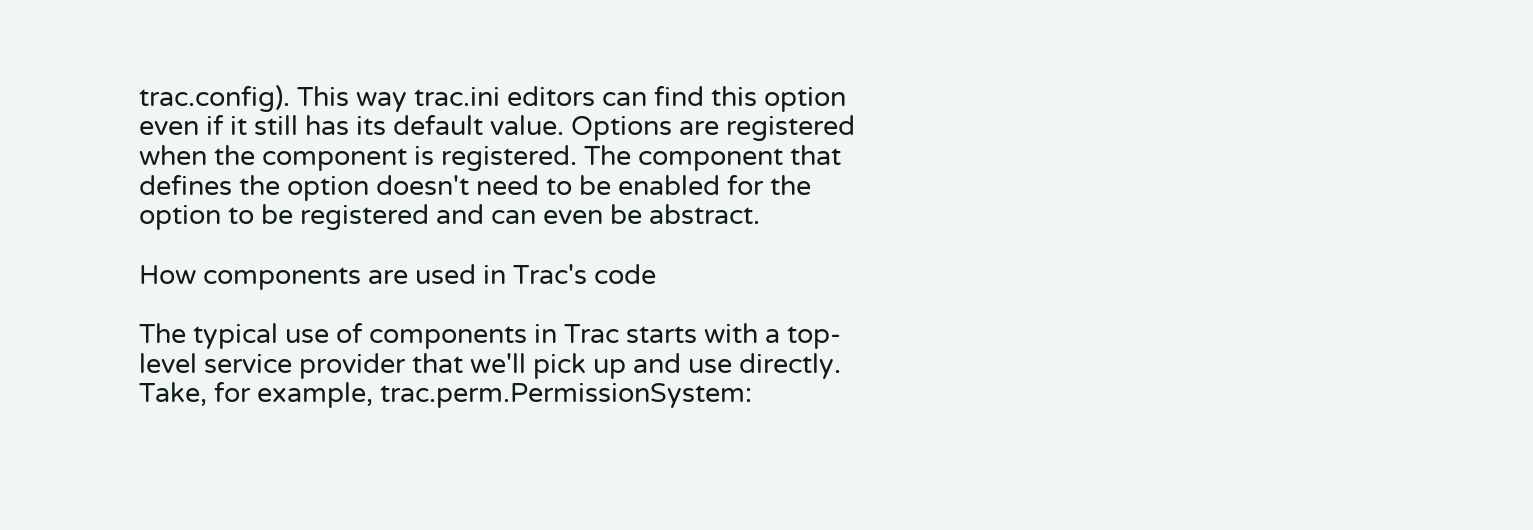trac.config). This way trac.ini editors can find this option even if it still has its default value. Options are registered when the component is registered. The component that defines the option doesn't need to be enabled for the option to be registered and can even be abstract.

How components are used in Trac's code

The typical use of components in Trac starts with a top-level service provider that we'll pick up and use directly. Take, for example, trac.perm.PermissionSystem: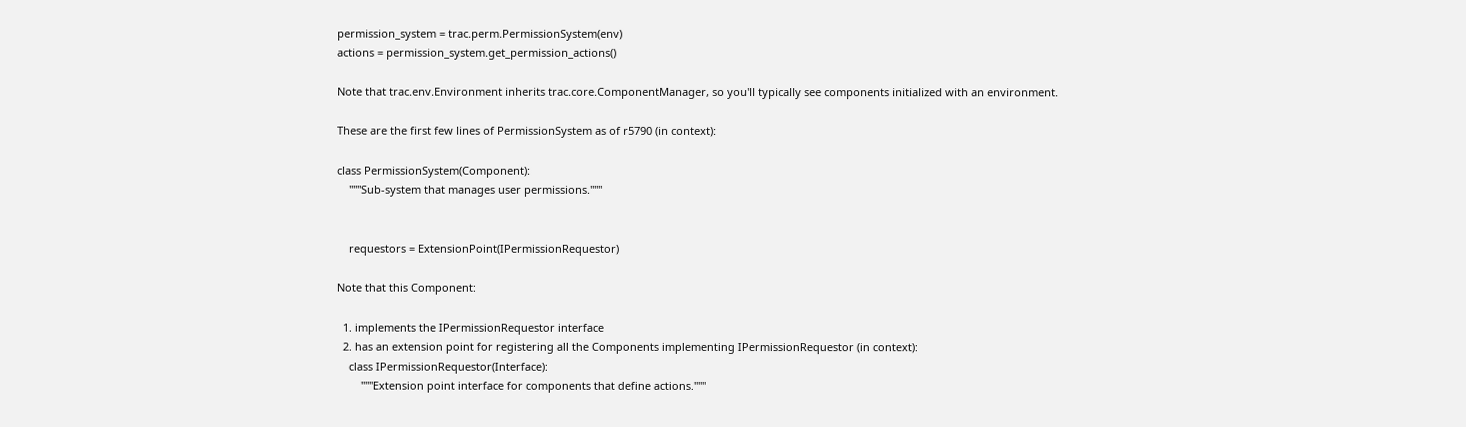permission_system = trac.perm.PermissionSystem(env)
actions = permission_system.get_permission_actions()

Note that trac.env.Environment inherits trac.core.ComponentManager, so you'll typically see components initialized with an environment.

These are the first few lines of PermissionSystem as of r5790 (in context):

class PermissionSystem(Component):
    """Sub-system that manages user permissions."""


    requestors = ExtensionPoint(IPermissionRequestor)

Note that this Component:

  1. implements the IPermissionRequestor interface
  2. has an extension point for registering all the Components implementing IPermissionRequestor (in context):
    class IPermissionRequestor(Interface):
        """Extension point interface for components that define actions."""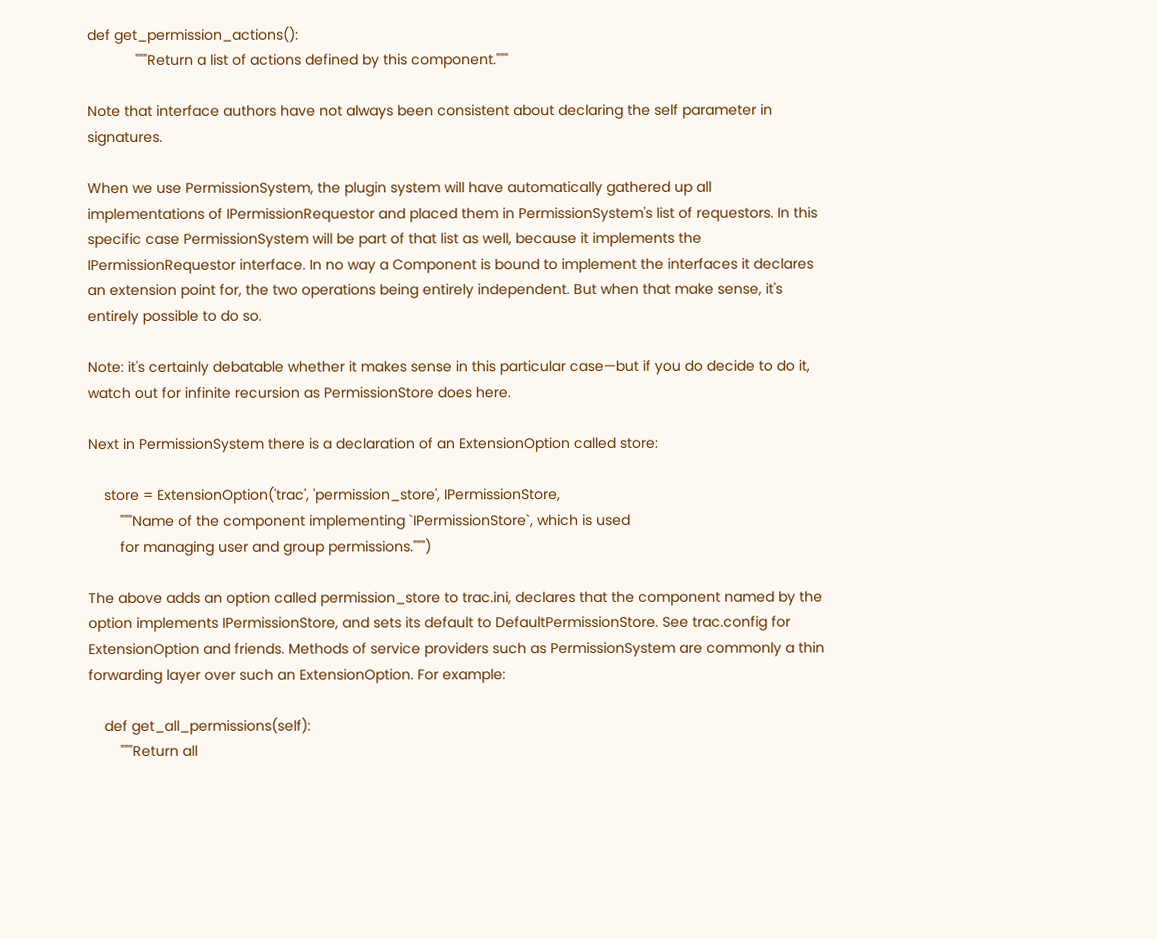def get_permission_actions():
            """Return a list of actions defined by this component."""

Note that interface authors have not always been consistent about declaring the self parameter in signatures.

When we use PermissionSystem, the plugin system will have automatically gathered up all implementations of IPermissionRequestor and placed them in PermissionSystem's list of requestors. In this specific case PermissionSystem will be part of that list as well, because it implements the IPermissionRequestor interface. In no way a Component is bound to implement the interfaces it declares an extension point for, the two operations being entirely independent. But when that make sense, it's entirely possible to do so.

Note: it's certainly debatable whether it makes sense in this particular case—but if you do decide to do it, watch out for infinite recursion as PermissionStore does here.

Next in PermissionSystem there is a declaration of an ExtensionOption called store:

    store = ExtensionOption('trac', 'permission_store', IPermissionStore,
        """Name of the component implementing `IPermissionStore`, which is used
        for managing user and group permissions.""")

The above adds an option called permission_store to trac.ini, declares that the component named by the option implements IPermissionStore, and sets its default to DefaultPermissionStore. See trac.config for ExtensionOption and friends. Methods of service providers such as PermissionSystem are commonly a thin forwarding layer over such an ExtensionOption. For example:

    def get_all_permissions(self):
        """Return all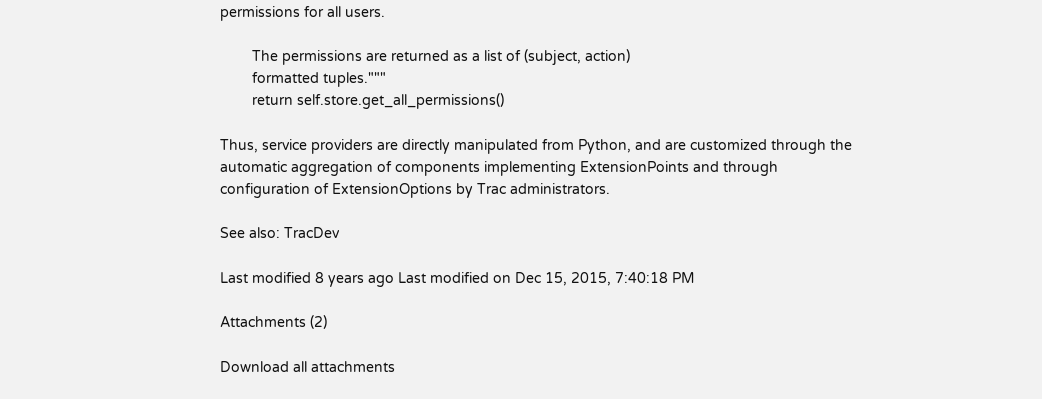permissions for all users.

        The permissions are returned as a list of (subject, action)
        formatted tuples."""
        return self.store.get_all_permissions()

Thus, service providers are directly manipulated from Python, and are customized through the automatic aggregation of components implementing ExtensionPoints and through configuration of ExtensionOptions by Trac administrators.

See also: TracDev

Last modified 8 years ago Last modified on Dec 15, 2015, 7:40:18 PM

Attachments (2)

Download all attachments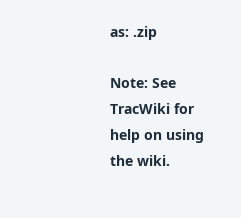as: .zip

Note: See TracWiki for help on using the wiki.